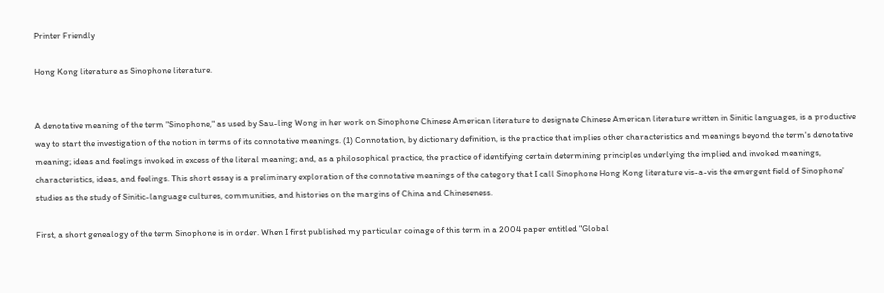Printer Friendly

Hong Kong literature as Sinophone literature.


A denotative meaning of the term "Sinophone," as used by Sau-ling Wong in her work on Sinophone Chinese American literature to designate Chinese American literature written in Sinitic languages, is a productive way to start the investigation of the notion in terms of its connotative meanings. (1) Connotation, by dictionary definition, is the practice that implies other characteristics and meanings beyond the term's denotative meaning; ideas and feelings invoked in excess of the literal meaning; and, as a philosophical practice, the practice of identifying certain determining principles underlying the implied and invoked meanings, characteristics, ideas, and feelings. This short essay is a preliminary exploration of the connotative meanings of the category that I call Sinophone Hong Kong literature vis-a-vis the emergent field of Sinophone' studies as the study of Sinitic-language cultures, communities, and histories on the margins of China and Chineseness.

First, a short genealogy of the term Sinophone is in order. When I first published my particular coinage of this term in a 2004 paper entitled "Global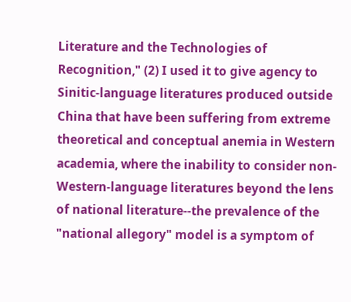Literature and the Technologies of Recognition," (2) I used it to give agency to Sinitic-language literatures produced outside China that have been suffering from extreme theoretical and conceptual anemia in Western academia, where the inability to consider non-Western-language literatures beyond the lens of national literature--the prevalence of the "national allegory" model is a symptom of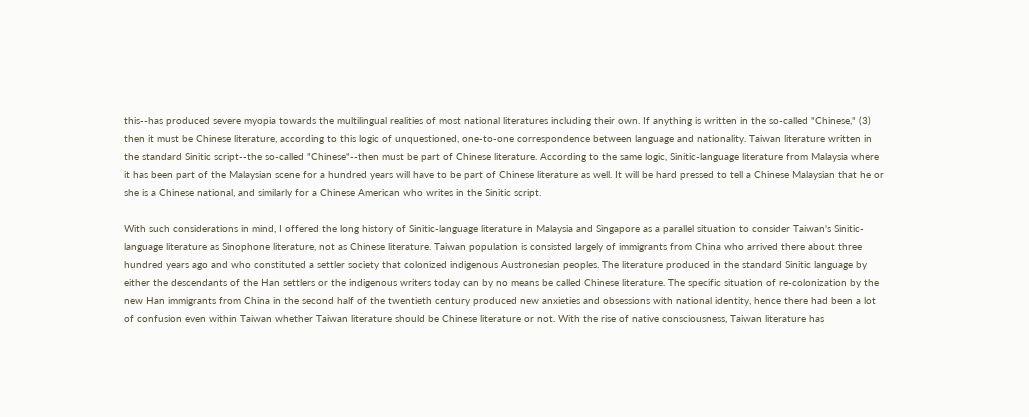this--has produced severe myopia towards the multilingual realities of most national literatures including their own. If anything is written in the so-called "Chinese," (3) then it must be Chinese literature, according to this logic of unquestioned, one-to-one correspondence between language and nationality. Taiwan literature written in the standard Sinitic script--the so-called "Chinese"--then must be part of Chinese literature. According to the same logic, Sinitic-language literature from Malaysia where it has been part of the Malaysian scene for a hundred years will have to be part of Chinese literature as well. It will be hard pressed to tell a Chinese Malaysian that he or she is a Chinese national, and similarly for a Chinese American who writes in the Sinitic script.

With such considerations in mind, I offered the long history of Sinitic-language literature in Malaysia and Singapore as a parallel situation to consider Taiwan's Sinitic-language literature as Sinophone literature, not as Chinese literature. Taiwan population is consisted largely of immigrants from China who arrived there about three hundred years ago and who constituted a settler society that colonized indigenous Austronesian peoples. The literature produced in the standard Sinitic language by either the descendants of the Han settlers or the indigenous writers today can by no means be called Chinese literature. The specific situation of re-colonization by the new Han immigrants from China in the second half of the twentieth century produced new anxieties and obsessions with national identity, hence there had been a lot of confusion even within Taiwan whether Taiwan literature should be Chinese literature or not. With the rise of native consciousness, Taiwan literature has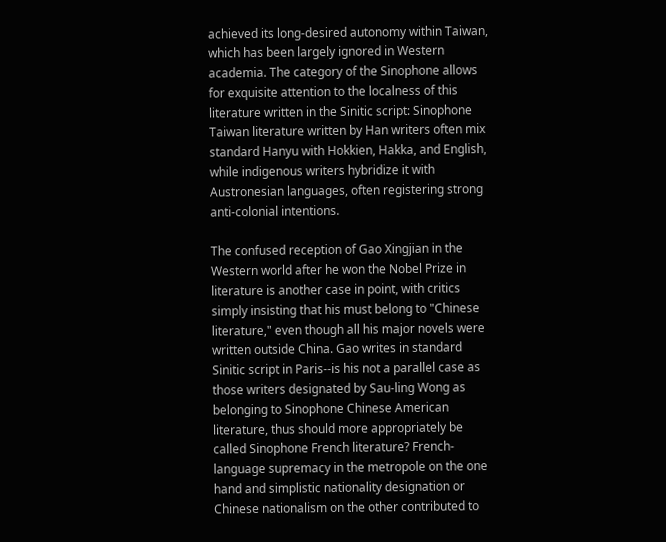achieved its long-desired autonomy within Taiwan, which has been largely ignored in Western academia. The category of the Sinophone allows for exquisite attention to the localness of this literature written in the Sinitic script: Sinophone Taiwan literature written by Han writers often mix standard Hanyu with Hokkien, Hakka, and English, while indigenous writers hybridize it with Austronesian languages, often registering strong anti-colonial intentions.

The confused reception of Gao Xingjian in the Western world after he won the Nobel Prize in literature is another case in point, with critics simply insisting that his must belong to "Chinese literature," even though all his major novels were written outside China. Gao writes in standard Sinitic script in Paris--is his not a parallel case as those writers designated by Sau-ling Wong as belonging to Sinophone Chinese American literature, thus should more appropriately be called Sinophone French literature? French-language supremacy in the metropole on the one hand and simplistic nationality designation or Chinese nationalism on the other contributed to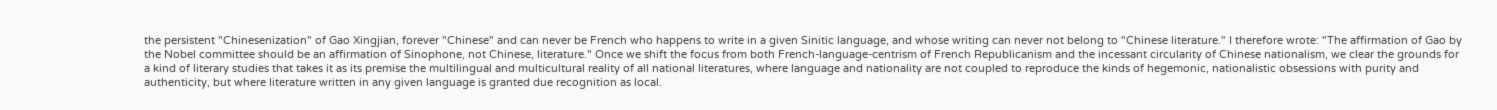the persistent "Chinesenization" of Gao Xingjian, forever "Chinese" and can never be French who happens to write in a given Sinitic language, and whose writing can never not belong to "Chinese literature." I therefore wrote: "The affirmation of Gao by the Nobel committee should be an affirmation of Sinophone, not Chinese, literature." Once we shift the focus from both French-language-centrism of French Republicanism and the incessant circularity of Chinese nationalism, we clear the grounds for a kind of literary studies that takes it as its premise the multilingual and multicultural reality of all national literatures, where language and nationality are not coupled to reproduce the kinds of hegemonic, nationalistic obsessions with purity and authenticity, but where literature written in any given language is granted due recognition as local.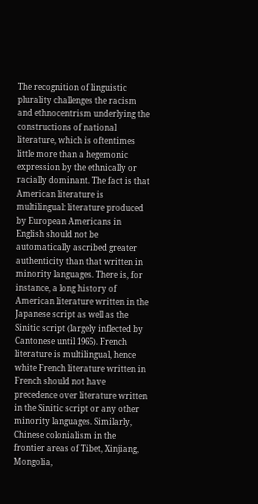The recognition of linguistic plurality challenges the racism and ethnocentrism underlying the constructions of national literature, which is oftentimes little more than a hegemonic expression by the ethnically or racially dominant. The fact is that American literature is multilingual: literature produced by European Americans in English should not be automatically ascribed greater authenticity than that written in minority languages. There is, for instance, a long history of American literature written in the Japanese script as well as the Sinitic script (largely inflected by Cantonese until 1965). French literature is multilingual, hence white French literature written in French should not have precedence over literature written in the Sinitic script or any other minority languages. Similarly, Chinese colonialism in the frontier areas of Tibet, Xinjiang, Mongolia,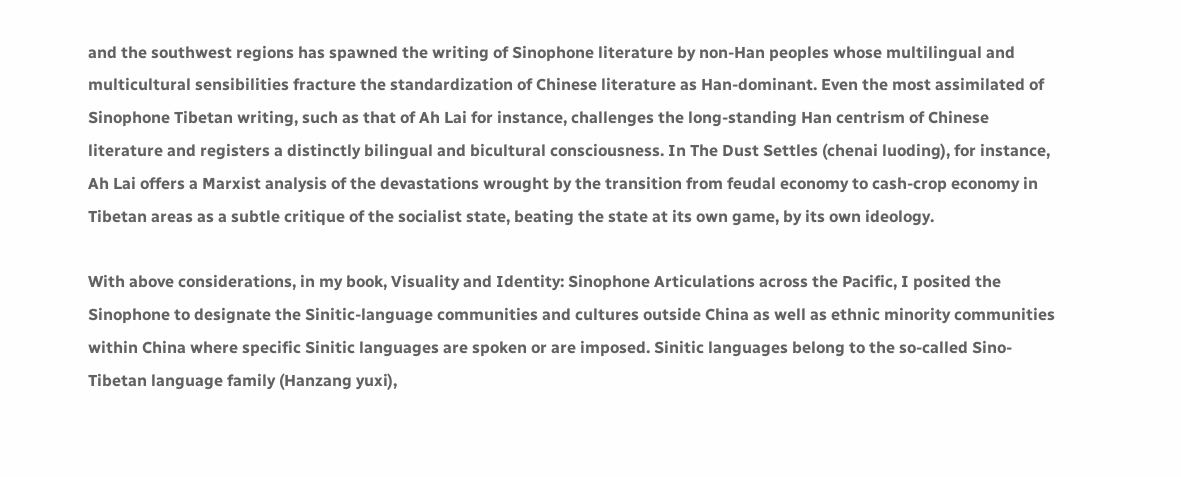and the southwest regions has spawned the writing of Sinophone literature by non-Han peoples whose multilingual and multicultural sensibilities fracture the standardization of Chinese literature as Han-dominant. Even the most assimilated of Sinophone Tibetan writing, such as that of Ah Lai for instance, challenges the long-standing Han centrism of Chinese literature and registers a distinctly bilingual and bicultural consciousness. In The Dust Settles (chenai luoding), for instance, Ah Lai offers a Marxist analysis of the devastations wrought by the transition from feudal economy to cash-crop economy in Tibetan areas as a subtle critique of the socialist state, beating the state at its own game, by its own ideology.

With above considerations, in my book, Visuality and Identity: Sinophone Articulations across the Pacific, I posited the Sinophone to designate the Sinitic-language communities and cultures outside China as well as ethnic minority communities within China where specific Sinitic languages are spoken or are imposed. Sinitic languages belong to the so-called Sino-Tibetan language family (Hanzang yuxi),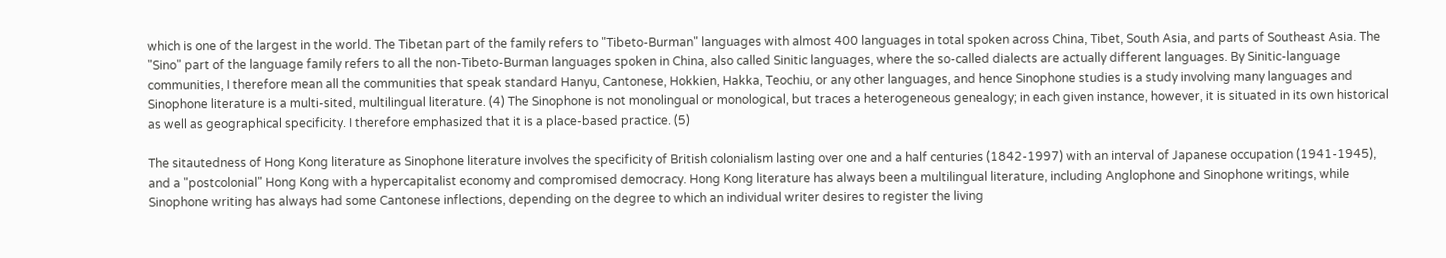which is one of the largest in the world. The Tibetan part of the family refers to "Tibeto-Burman" languages with almost 400 languages in total spoken across China, Tibet, South Asia, and parts of Southeast Asia. The "Sino" part of the language family refers to all the non-Tibeto-Burman languages spoken in China, also called Sinitic languages, where the so-called dialects are actually different languages. By Sinitic-language communities, I therefore mean all the communities that speak standard Hanyu, Cantonese, Hokkien, Hakka, Teochiu, or any other languages, and hence Sinophone studies is a study involving many languages and Sinophone literature is a multi-sited, multilingual literature. (4) The Sinophone is not monolingual or monological, but traces a heterogeneous genealogy; in each given instance, however, it is situated in its own historical as well as geographical specificity. I therefore emphasized that it is a place-based practice. (5)

The sitautedness of Hong Kong literature as Sinophone literature involves the specificity of British colonialism lasting over one and a half centuries (1842-1997) with an interval of Japanese occupation (1941-1945), and a "postcolonial" Hong Kong with a hypercapitalist economy and compromised democracy. Hong Kong literature has always been a multilingual literature, including Anglophone and Sinophone writings, while Sinophone writing has always had some Cantonese inflections, depending on the degree to which an individual writer desires to register the living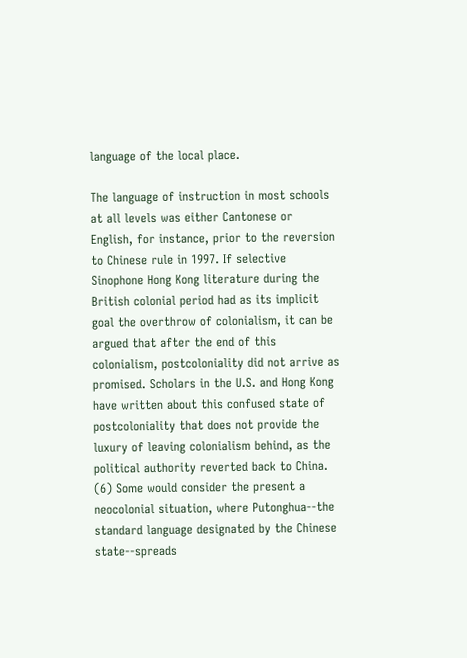language of the local place.

The language of instruction in most schools at all levels was either Cantonese or English, for instance, prior to the reversion to Chinese rule in 1997. If selective Sinophone Hong Kong literature during the British colonial period had as its implicit goal the overthrow of colonialism, it can be argued that after the end of this colonialism, postcoloniality did not arrive as promised. Scholars in the U.S. and Hong Kong have written about this confused state of postcoloniality that does not provide the luxury of leaving colonialism behind, as the political authority reverted back to China. (6) Some would consider the present a neocolonial situation, where Putonghua--the standard language designated by the Chinese state--spreads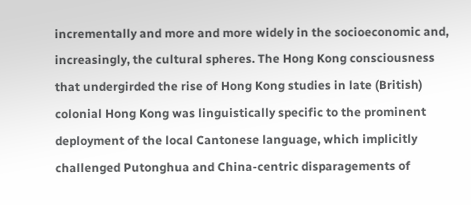incrementally and more and more widely in the socioeconomic and, increasingly, the cultural spheres. The Hong Kong consciousness that undergirded the rise of Hong Kong studies in late (British) colonial Hong Kong was linguistically specific to the prominent deployment of the local Cantonese language, which implicitly challenged Putonghua and China-centric disparagements of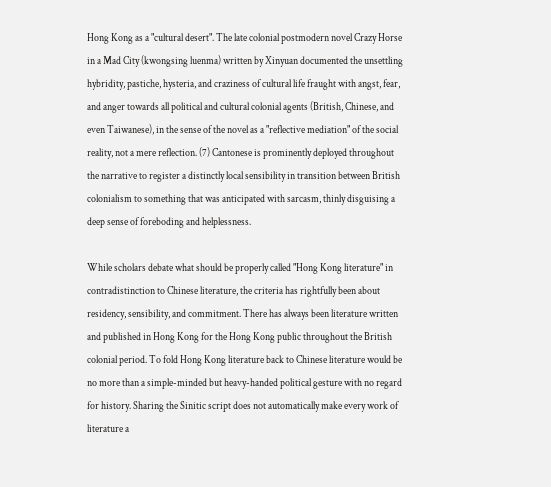Hong Kong as a "cultural desert". The late colonial postmodern novel Crazy Horse in a Mad City (kwongsing luenma) written by Xinyuan documented the unsettling hybridity, pastiche, hysteria, and craziness of cultural life fraught with angst, fear, and anger towards all political and cultural colonial agents (British, Chinese, and even Taiwanese), in the sense of the novel as a "reflective mediation" of the social reality, not a mere reflection. (7) Cantonese is prominently deployed throughout the narrative to register a distinctly local sensibility in transition between British colonialism to something that was anticipated with sarcasm, thinly disguising a deep sense of foreboding and helplessness.

While scholars debate what should be properly called "Hong Kong literature" in contradistinction to Chinese literature, the criteria has rightfully been about residency, sensibility, and commitment. There has always been literature written and published in Hong Kong for the Hong Kong public throughout the British colonial period. To fold Hong Kong literature back to Chinese literature would be no more than a simple-minded but heavy-handed political gesture with no regard for history. Sharing the Sinitic script does not automatically make every work of literature a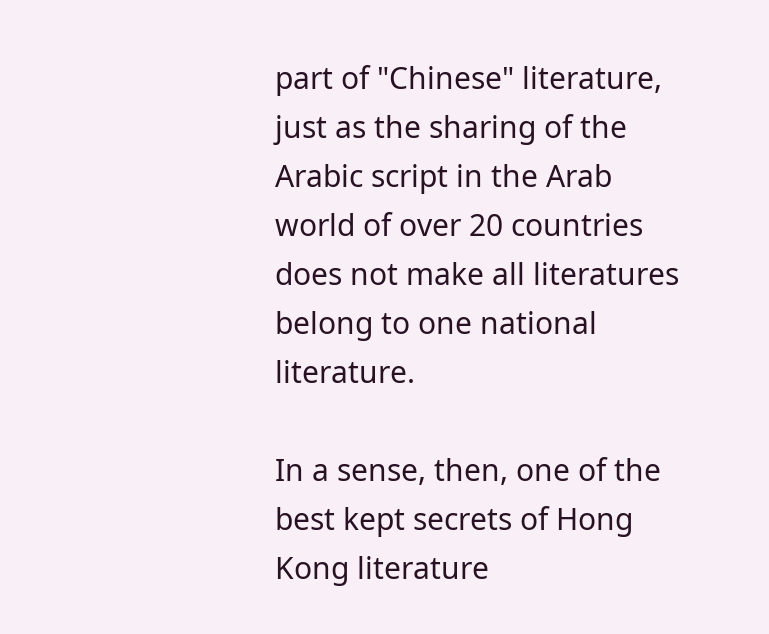part of "Chinese" literature, just as the sharing of the Arabic script in the Arab world of over 20 countries does not make all literatures belong to one national literature.

In a sense, then, one of the best kept secrets of Hong Kong literature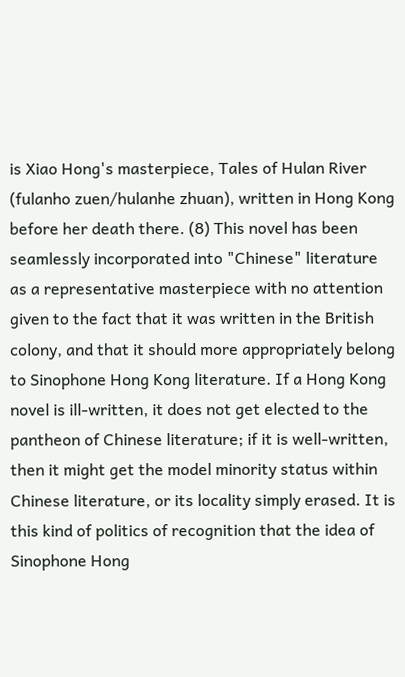is Xiao Hong's masterpiece, Tales of Hulan River (fulanho zuen/hulanhe zhuan), written in Hong Kong before her death there. (8) This novel has been seamlessly incorporated into "Chinese" literature as a representative masterpiece with no attention given to the fact that it was written in the British colony, and that it should more appropriately belong to Sinophone Hong Kong literature. If a Hong Kong novel is ill-written, it does not get elected to the pantheon of Chinese literature; if it is well-written, then it might get the model minority status within Chinese literature, or its locality simply erased. It is this kind of politics of recognition that the idea of Sinophone Hong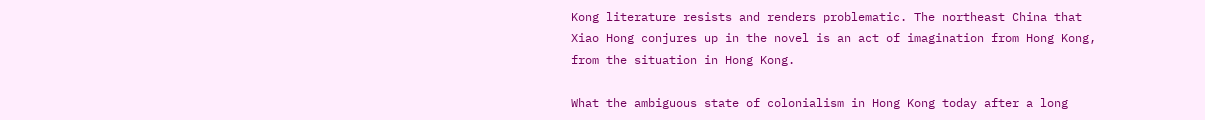Kong literature resists and renders problematic. The northeast China that Xiao Hong conjures up in the novel is an act of imagination from Hong Kong, from the situation in Hong Kong.

What the ambiguous state of colonialism in Hong Kong today after a long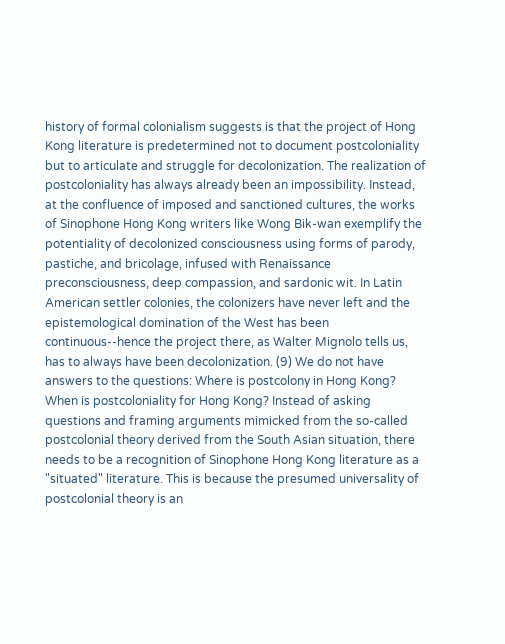history of formal colonialism suggests is that the project of Hong Kong literature is predetermined not to document postcoloniality but to articulate and struggle for decolonization. The realization of postcoloniality has always already been an impossibility. Instead, at the confluence of imposed and sanctioned cultures, the works of Sinophone Hong Kong writers like Wong Bik-wan exemplify the potentiality of decolonized consciousness using forms of parody, pastiche, and bricolage, infused with Renaissance preconsciousness, deep compassion, and sardonic wit. In Latin American settler colonies, the colonizers have never left and the epistemological domination of the West has been continuous--hence the project there, as Walter Mignolo tells us, has to always have been decolonization. (9) We do not have answers to the questions: Where is postcolony in Hong Kong? When is postcoloniality for Hong Kong? Instead of asking questions and framing arguments mimicked from the so-called postcolonial theory derived from the South Asian situation, there needs to be a recognition of Sinophone Hong Kong literature as a "situated" literature. This is because the presumed universality of postcolonial theory is an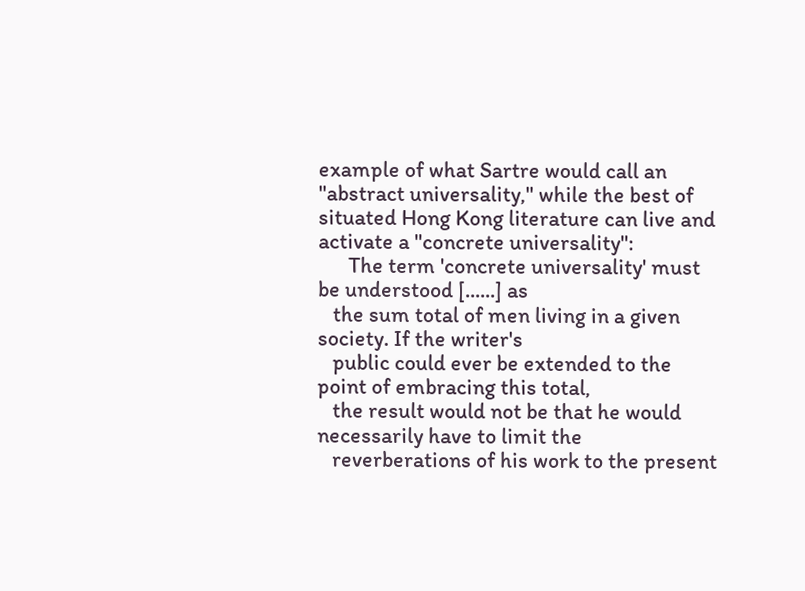example of what Sartre would call an "abstract universality," while the best of situated Hong Kong literature can live and activate a "concrete universality":
      The term 'concrete universality' must be understood [......] as
   the sum total of men living in a given society. If the writer's
   public could ever be extended to the point of embracing this total,
   the result would not be that he would necessarily have to limit the
   reverberations of his work to the present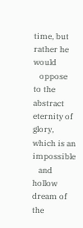time, but rather he would
   oppose to the abstract eternity of glory, which is an impossible
   and hollow dream of the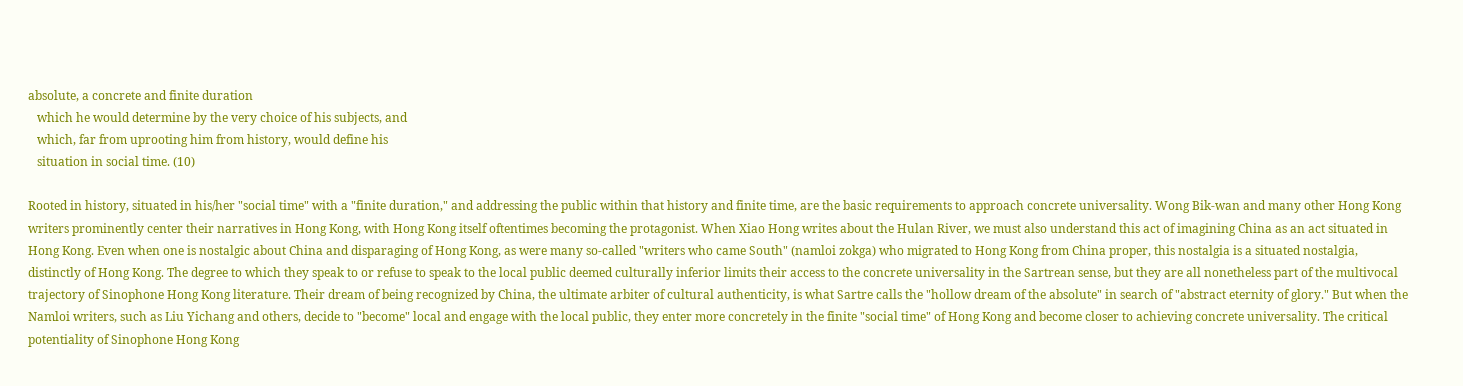absolute, a concrete and finite duration
   which he would determine by the very choice of his subjects, and
   which, far from uprooting him from history, would define his
   situation in social time. (10)

Rooted in history, situated in his/her "social time" with a "finite duration," and addressing the public within that history and finite time, are the basic requirements to approach concrete universality. Wong Bik-wan and many other Hong Kong writers prominently center their narratives in Hong Kong, with Hong Kong itself oftentimes becoming the protagonist. When Xiao Hong writes about the Hulan River, we must also understand this act of imagining China as an act situated in Hong Kong. Even when one is nostalgic about China and disparaging of Hong Kong, as were many so-called "writers who came South" (namloi zokga) who migrated to Hong Kong from China proper, this nostalgia is a situated nostalgia, distinctly of Hong Kong. The degree to which they speak to or refuse to speak to the local public deemed culturally inferior limits their access to the concrete universality in the Sartrean sense, but they are all nonetheless part of the multivocal trajectory of Sinophone Hong Kong literature. Their dream of being recognized by China, the ultimate arbiter of cultural authenticity, is what Sartre calls the "hollow dream of the absolute" in search of "abstract eternity of glory." But when the Namloi writers, such as Liu Yichang and others, decide to "become" local and engage with the local public, they enter more concretely in the finite "social time" of Hong Kong and become closer to achieving concrete universality. The critical potentiality of Sinophone Hong Kong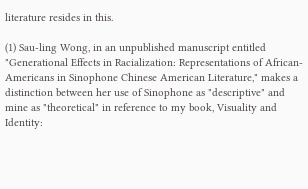literature resides in this.

(1) Sau-ling Wong, in an unpublished manuscript entitled "Generational Effects in Racialization: Representations of African-Americans in Sinophone Chinese American Literature," makes a distinction between her use of Sinophone as "descriptive" and mine as "theoretical" in reference to my book, Visuality and Identity: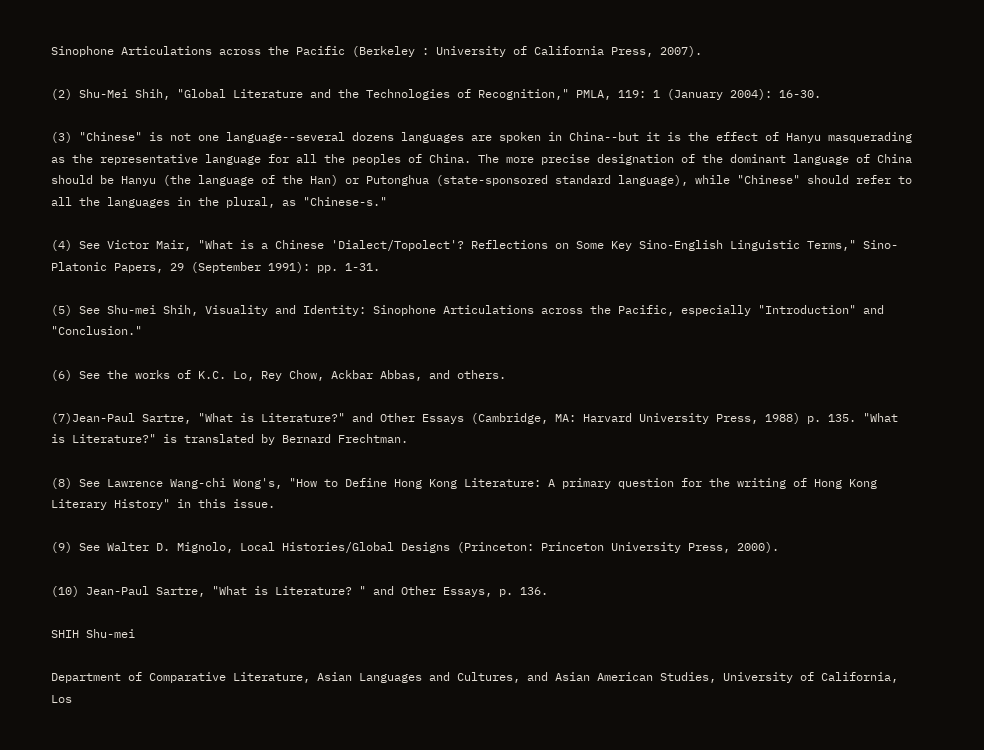Sinophone Articulations across the Pacific (Berkeley : University of California Press, 2007).

(2) Shu-Mei Shih, "Global Literature and the Technologies of Recognition," PMLA, 119: 1 (January 2004): 16-30.

(3) "Chinese" is not one language--several dozens languages are spoken in China--but it is the effect of Hanyu masquerading as the representative language for all the peoples of China. The more precise designation of the dominant language of China should be Hanyu (the language of the Han) or Putonghua (state-sponsored standard language), while "Chinese" should refer to all the languages in the plural, as "Chinese-s."

(4) See Victor Mair, "What is a Chinese 'Dialect/Topolect'? Reflections on Some Key Sino-English Linguistic Terms," Sino-Platonic Papers, 29 (September 1991): pp. 1-31.

(5) See Shu-mei Shih, Visuality and Identity: Sinophone Articulations across the Pacific, especially "Introduction" and "Conclusion."

(6) See the works of K.C. Lo, Rey Chow, Ackbar Abbas, and others.

(7)Jean-Paul Sartre, "What is Literature?" and Other Essays (Cambridge, MA: Harvard University Press, 1988) p. 135. "What is Literature?" is translated by Bernard Frechtman.

(8) See Lawrence Wang-chi Wong's, "How to Define Hong Kong Literature: A primary question for the writing of Hong Kong Literary History" in this issue.

(9) See Walter D. Mignolo, Local Histories/Global Designs (Princeton: Princeton University Press, 2000).

(10) Jean-Paul Sartre, "What is Literature? " and Other Essays, p. 136.

SHIH Shu-mei

Department of Comparative Literature, Asian Languages and Cultures, and Asian American Studies, University of California, Los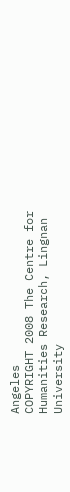Angeles
COPYRIGHT 2008 The Centre for Humanities Research, Lingnan University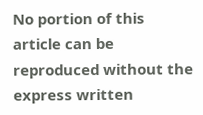No portion of this article can be reproduced without the express written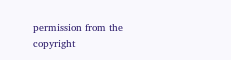permission from the copyright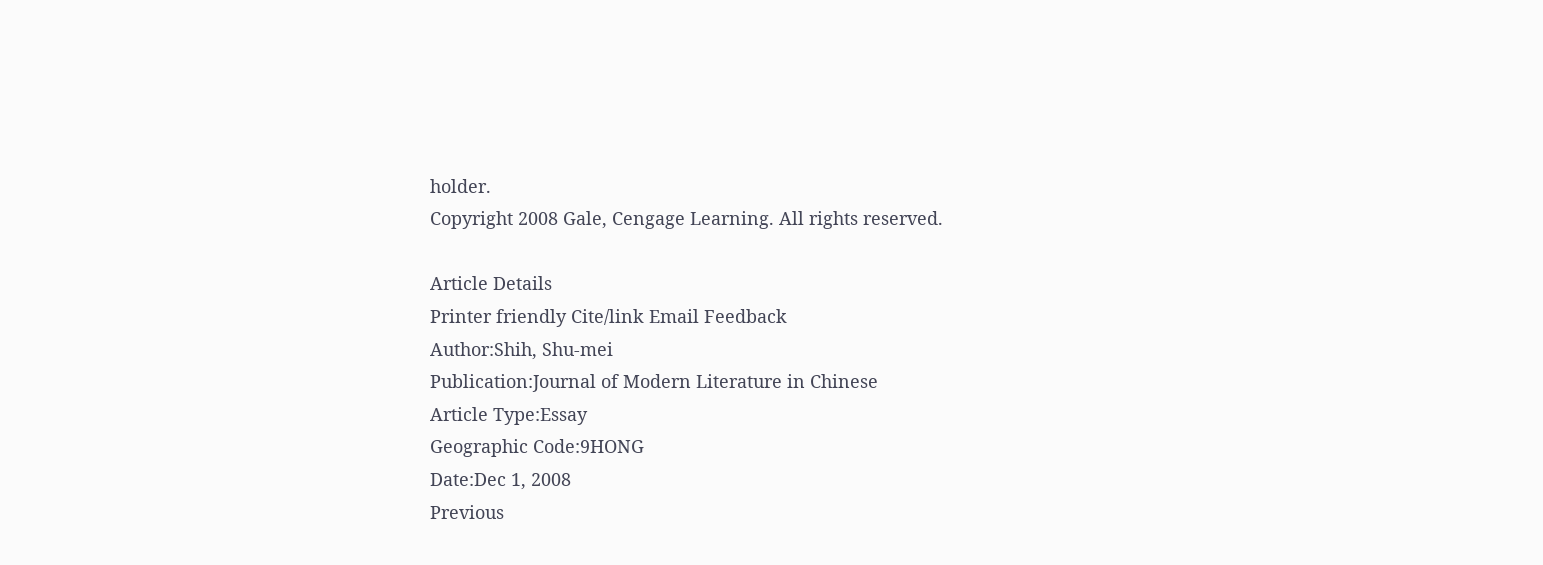holder.
Copyright 2008 Gale, Cengage Learning. All rights reserved.

Article Details
Printer friendly Cite/link Email Feedback
Author:Shih, Shu-mei
Publication:Journal of Modern Literature in Chinese
Article Type:Essay
Geographic Code:9HONG
Date:Dec 1, 2008
Previous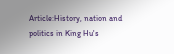Article:History, nation and politics in King Hu's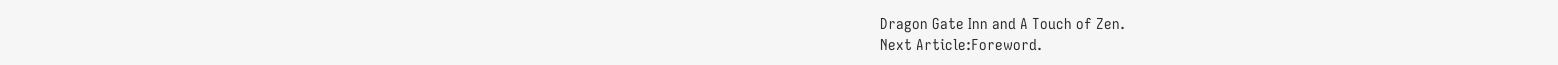Dragon Gate Inn and A Touch of Zen.
Next Article:Foreword.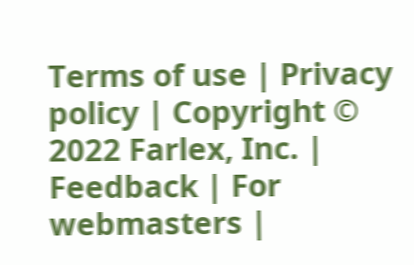Terms of use | Privacy policy | Copyright © 2022 Farlex, Inc. | Feedback | For webmasters |